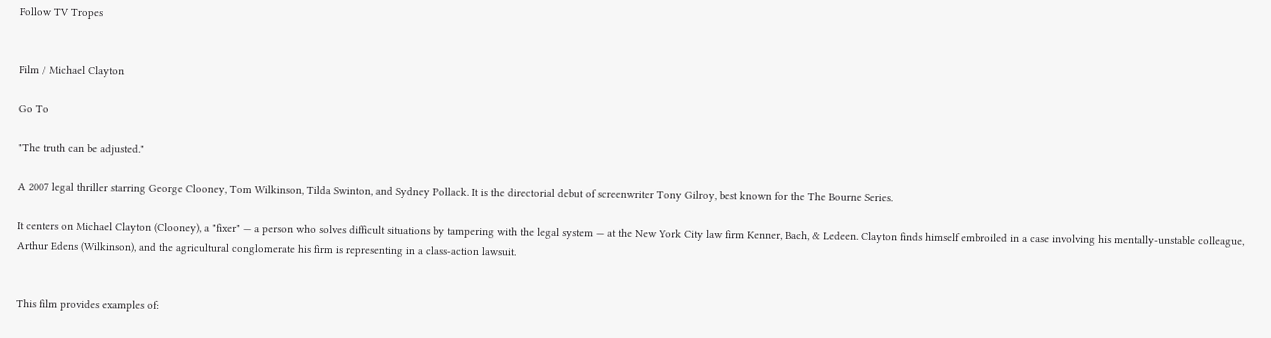Follow TV Tropes


Film / Michael Clayton

Go To

"The truth can be adjusted."

A 2007 legal thriller starring George Clooney, Tom Wilkinson, Tilda Swinton, and Sydney Pollack. It is the directorial debut of screenwriter Tony Gilroy, best known for the The Bourne Series.

It centers on Michael Clayton (Clooney), a "fixer" — a person who solves difficult situations by tampering with the legal system — at the New York City law firm Kenner, Bach, & Ledeen. Clayton finds himself embroiled in a case involving his mentally-unstable colleague, Arthur Edens (Wilkinson), and the agricultural conglomerate his firm is representing in a class-action lawsuit.


This film provides examples of: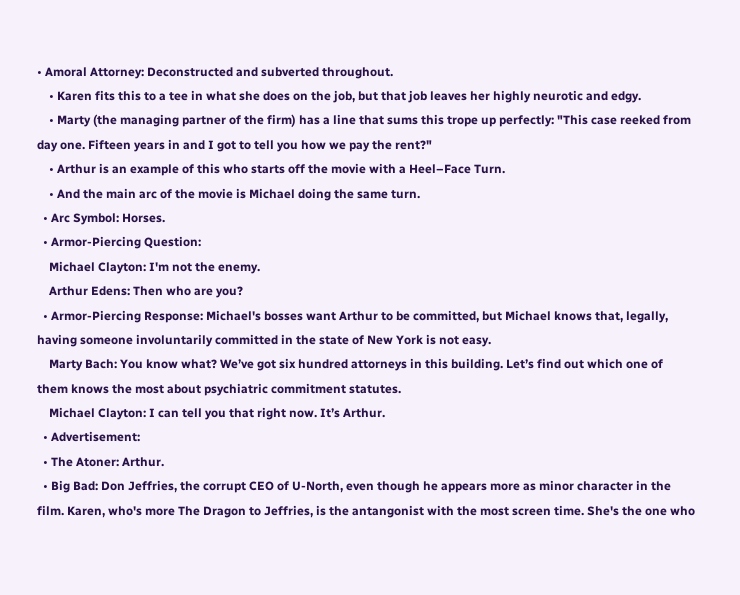• Amoral Attorney: Deconstructed and subverted throughout.
    • Karen fits this to a tee in what she does on the job, but that job leaves her highly neurotic and edgy.
    • Marty (the managing partner of the firm) has a line that sums this trope up perfectly: "This case reeked from day one. Fifteen years in and I got to tell you how we pay the rent?"
    • Arthur is an example of this who starts off the movie with a Heel–Face Turn.
    • And the main arc of the movie is Michael doing the same turn.
  • Arc Symbol: Horses.
  • Armor-Piercing Question:
    Michael Clayton: I'm not the enemy.
    Arthur Edens: Then who are you?
  • Armor-Piercing Response: Michael's bosses want Arthur to be committed, but Michael knows that, legally, having someone involuntarily committed in the state of New York is not easy.
    Marty Bach: You know what? We’ve got six hundred attorneys in this building. Let’s find out which one of them knows the most about psychiatric commitment statutes.
    Michael Clayton: I can tell you that right now. It’s Arthur.
  • Advertisement:
  • The Atoner: Arthur.
  • Big Bad: Don Jeffries, the corrupt CEO of U-North, even though he appears more as minor character in the film. Karen, who's more The Dragon to Jeffries, is the antangonist with the most screen time. She's the one who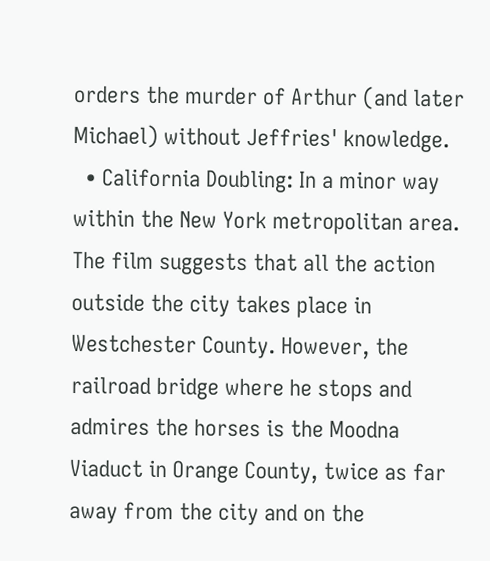orders the murder of Arthur (and later Michael) without Jeffries' knowledge.
  • California Doubling: In a minor way within the New York metropolitan area. The film suggests that all the action outside the city takes place in Westchester County. However, the railroad bridge where he stops and admires the horses is the Moodna Viaduct in Orange County, twice as far away from the city and on the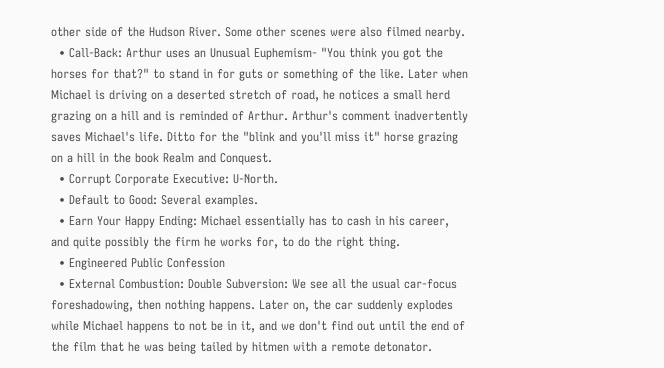other side of the Hudson River. Some other scenes were also filmed nearby.
  • Call-Back: Arthur uses an Unusual Euphemism- "You think you got the horses for that?" to stand in for guts or something of the like. Later when Michael is driving on a deserted stretch of road, he notices a small herd grazing on a hill and is reminded of Arthur. Arthur's comment inadvertently saves Michael's life. Ditto for the "blink and you'll miss it" horse grazing on a hill in the book Realm and Conquest.
  • Corrupt Corporate Executive: U-North.
  • Default to Good: Several examples.
  • Earn Your Happy Ending: Michael essentially has to cash in his career, and quite possibly the firm he works for, to do the right thing.
  • Engineered Public Confession
  • External Combustion: Double Subversion: We see all the usual car-focus foreshadowing, then nothing happens. Later on, the car suddenly explodes while Michael happens to not be in it, and we don't find out until the end of the film that he was being tailed by hitmen with a remote detonator.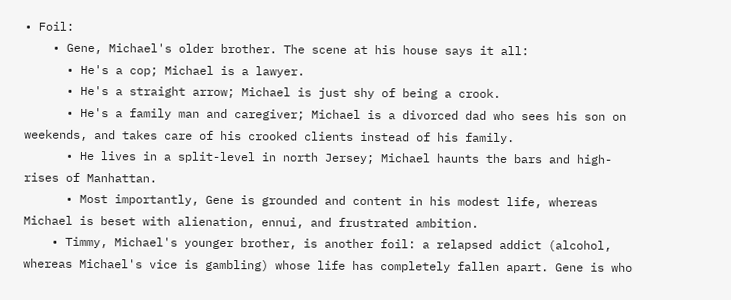• Foil:
    • Gene, Michael's older brother. The scene at his house says it all:
      • He's a cop; Michael is a lawyer.
      • He's a straight arrow; Michael is just shy of being a crook.
      • He's a family man and caregiver; Michael is a divorced dad who sees his son on weekends, and takes care of his crooked clients instead of his family.
      • He lives in a split-level in north Jersey; Michael haunts the bars and high-rises of Manhattan.
      • Most importantly, Gene is grounded and content in his modest life, whereas Michael is beset with alienation, ennui, and frustrated ambition.
    • Timmy, Michael's younger brother, is another foil: a relapsed addict (alcohol, whereas Michael's vice is gambling) whose life has completely fallen apart. Gene is who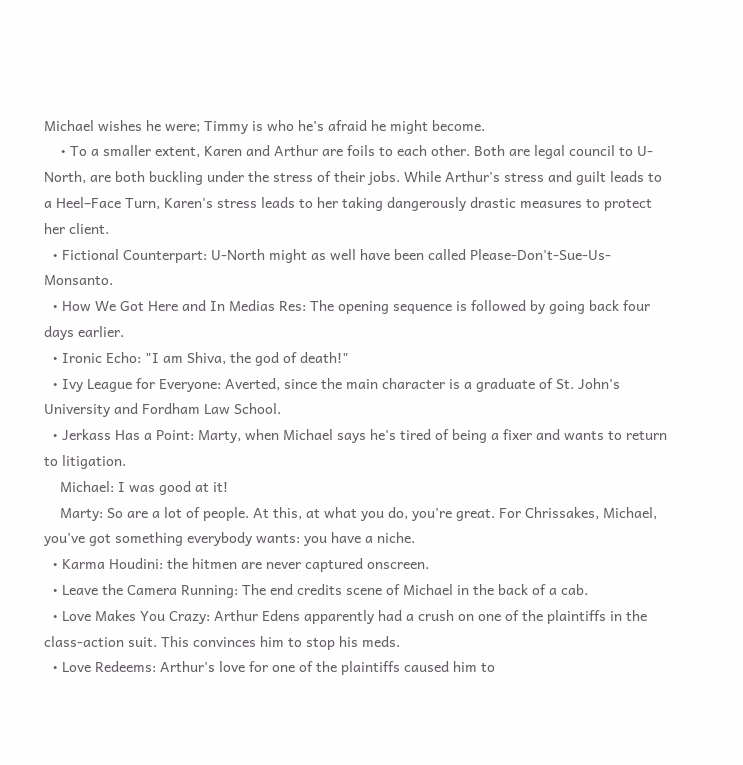Michael wishes he were; Timmy is who he's afraid he might become.
    • To a smaller extent, Karen and Arthur are foils to each other. Both are legal council to U-North, are both buckling under the stress of their jobs. While Arthur's stress and guilt leads to a Heel–Face Turn, Karen's stress leads to her taking dangerously drastic measures to protect her client.
  • Fictional Counterpart: U-North might as well have been called Please-Don't-Sue-Us-Monsanto.
  • How We Got Here and In Medias Res: The opening sequence is followed by going back four days earlier.
  • Ironic Echo: "I am Shiva, the god of death!"
  • Ivy League for Everyone: Averted, since the main character is a graduate of St. John's University and Fordham Law School.
  • Jerkass Has a Point: Marty, when Michael says he's tired of being a fixer and wants to return to litigation.
    Michael: I was good at it!
    Marty: So are a lot of people. At this, at what you do, you're great. For Chrissakes, Michael, you've got something everybody wants: you have a niche.
  • Karma Houdini: the hitmen are never captured onscreen.
  • Leave the Camera Running: The end credits scene of Michael in the back of a cab.
  • Love Makes You Crazy: Arthur Edens apparently had a crush on one of the plaintiffs in the class-action suit. This convinces him to stop his meds.
  • Love Redeems: Arthur's love for one of the plaintiffs caused him to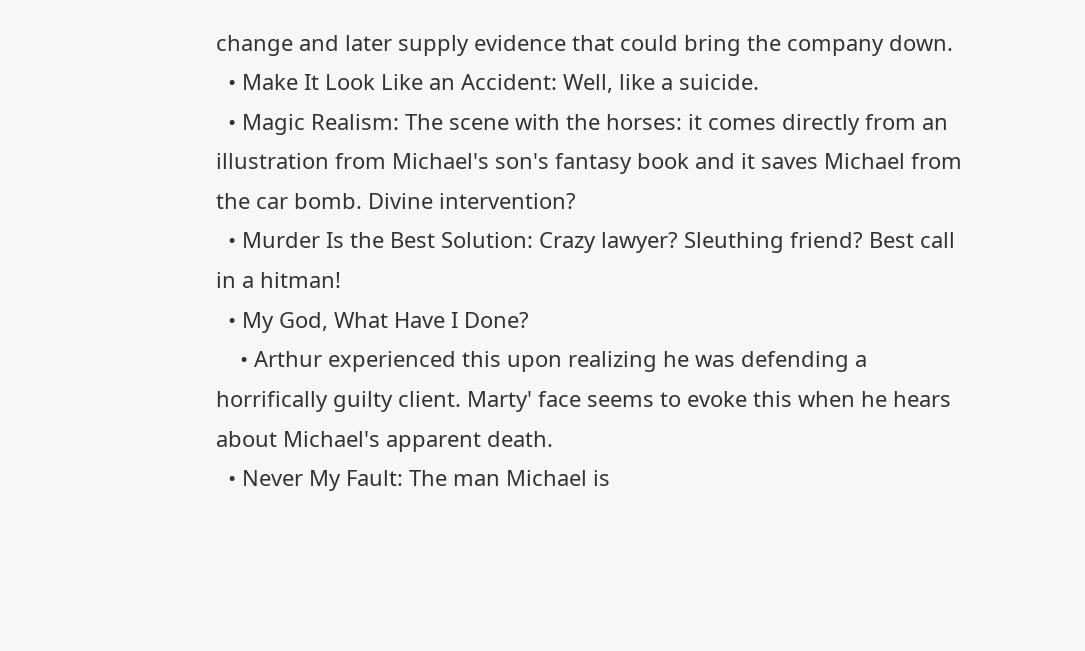change and later supply evidence that could bring the company down.
  • Make It Look Like an Accident: Well, like a suicide.
  • Magic Realism: The scene with the horses: it comes directly from an illustration from Michael's son's fantasy book and it saves Michael from the car bomb. Divine intervention?
  • Murder Is the Best Solution: Crazy lawyer? Sleuthing friend? Best call in a hitman!
  • My God, What Have I Done?
    • Arthur experienced this upon realizing he was defending a horrifically guilty client. Marty' face seems to evoke this when he hears about Michael's apparent death.
  • Never My Fault: The man Michael is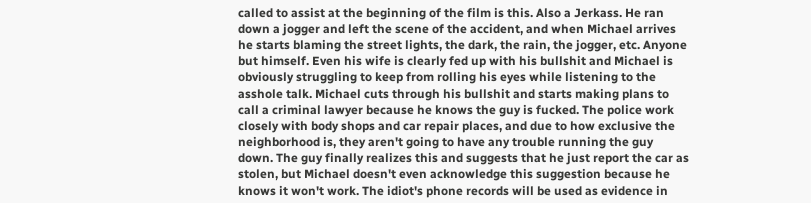called to assist at the beginning of the film is this. Also a Jerkass. He ran down a jogger and left the scene of the accident, and when Michael arrives he starts blaming the street lights, the dark, the rain, the jogger, etc. Anyone but himself. Even his wife is clearly fed up with his bullshit and Michael is obviously struggling to keep from rolling his eyes while listening to the asshole talk. Michael cuts through his bullshit and starts making plans to call a criminal lawyer because he knows the guy is fucked. The police work closely with body shops and car repair places, and due to how exclusive the neighborhood is, they aren't going to have any trouble running the guy down. The guy finally realizes this and suggests that he just report the car as stolen, but Michael doesn't even acknowledge this suggestion because he knows it won't work. The idiot's phone records will be used as evidence in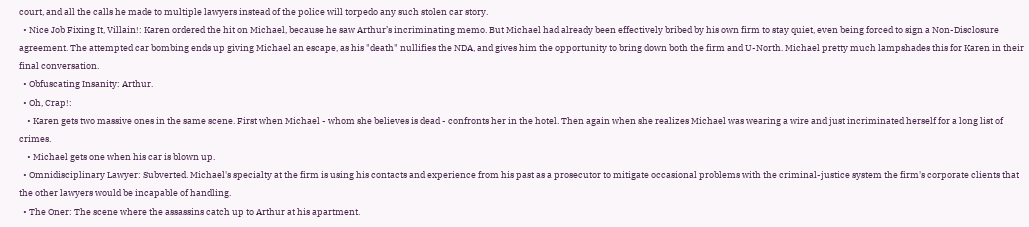court, and all the calls he made to multiple lawyers instead of the police will torpedo any such stolen car story.
  • Nice Job Fixing It, Villain!: Karen ordered the hit on Michael, because he saw Arthur’s incriminating memo. But Michael had already been effectively bribed by his own firm to stay quiet, even being forced to sign a Non-Disclosure agreement. The attempted car bombing ends up giving Michael an escape, as his "death" nullifies the NDA, and gives him the opportunity to bring down both the firm and U-North. Michael pretty much lampshades this for Karen in their final conversation.
  • Obfuscating Insanity: Arthur.
  • Oh, Crap!:
    • Karen gets two massive ones in the same scene. First when Michael - whom she believes is dead - confronts her in the hotel. Then again when she realizes Michael was wearing a wire and just incriminated herself for a long list of crimes.
    • Michael gets one when his car is blown up.
  • Omnidisciplinary Lawyer: Subverted. Michael's specialty at the firm is using his contacts and experience from his past as a prosecutor to mitigate occasional problems with the criminal-justice system the firm's corporate clients that the other lawyers would be incapable of handling.
  • The Oner: The scene where the assassins catch up to Arthur at his apartment.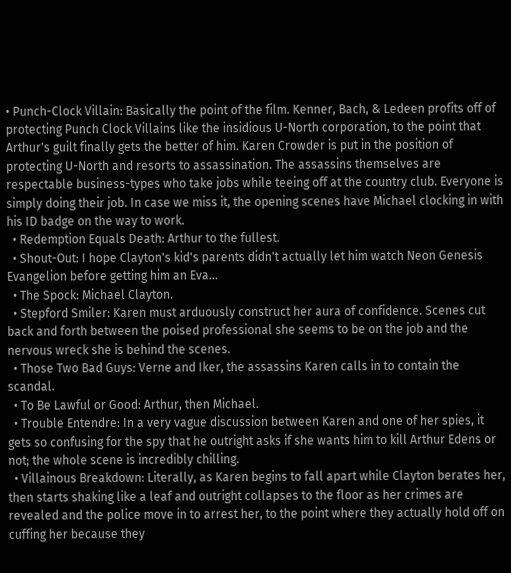• Punch-Clock Villain: Basically the point of the film. Kenner, Bach, & Ledeen profits off of protecting Punch Clock Villains like the insidious U-North corporation, to the point that Arthur's guilt finally gets the better of him. Karen Crowder is put in the position of protecting U-North and resorts to assassination. The assassins themselves are respectable business-types who take jobs while teeing off at the country club. Everyone is simply doing their job. In case we miss it, the opening scenes have Michael clocking in with his ID badge on the way to work.
  • Redemption Equals Death: Arthur to the fullest.
  • Shout-Out: I hope Clayton's kid's parents didn't actually let him watch Neon Genesis Evangelion before getting him an Eva...
  • The Spock: Michael Clayton.
  • Stepford Smiler: Karen must arduously construct her aura of confidence. Scenes cut back and forth between the poised professional she seems to be on the job and the nervous wreck she is behind the scenes.
  • Those Two Bad Guys: Verne and Iker, the assassins Karen calls in to contain the scandal.
  • To Be Lawful or Good: Arthur, then Michael.
  • Trouble Entendre: In a very vague discussion between Karen and one of her spies, it gets so confusing for the spy that he outright asks if she wants him to kill Arthur Edens or not; the whole scene is incredibly chilling.
  • Villainous Breakdown: Literally, as Karen begins to fall apart while Clayton berates her, then starts shaking like a leaf and outright collapses to the floor as her crimes are revealed and the police move in to arrest her, to the point where they actually hold off on cuffing her because they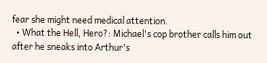fear she might need medical attention.
  • What the Hell, Hero?: Michael's cop brother calls him out after he sneaks into Arthur's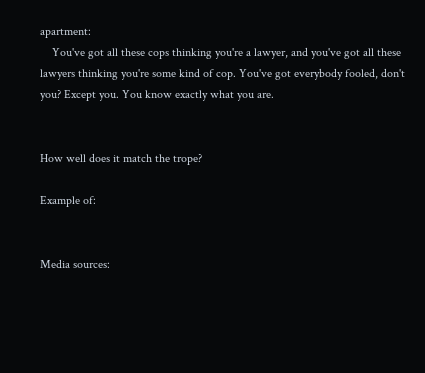apartment:
    You've got all these cops thinking you're a lawyer, and you've got all these lawyers thinking you're some kind of cop. You've got everybody fooled, don't you? Except you. You know exactly what you are.


How well does it match the trope?

Example of:


Media sources: